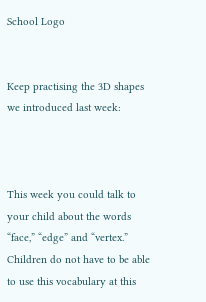School Logo


Keep practising the 3D shapes we introduced last week:



This week you could talk to your child about the words “face,” “edge” and “vertex.” Children do not have to be able to use this vocabulary at this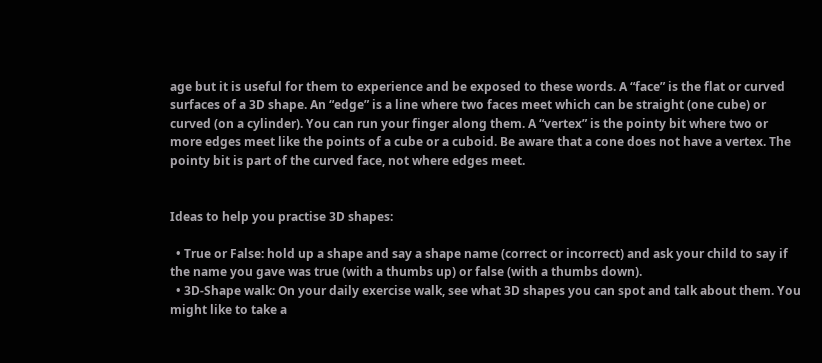age but it is useful for them to experience and be exposed to these words. A “face” is the flat or curved surfaces of a 3D shape. An “edge” is a line where two faces meet which can be straight (one cube) or curved (on a cylinder). You can run your finger along them. A “vertex” is the pointy bit where two or more edges meet like the points of a cube or a cuboid. Be aware that a cone does not have a vertex. The pointy bit is part of the curved face, not where edges meet.


Ideas to help you practise 3D shapes:

  • True or False: hold up a shape and say a shape name (correct or incorrect) and ask your child to say if the name you gave was true (with a thumbs up) or false (with a thumbs down).
  • 3D-Shape walk: On your daily exercise walk, see what 3D shapes you can spot and talk about them. You might like to take a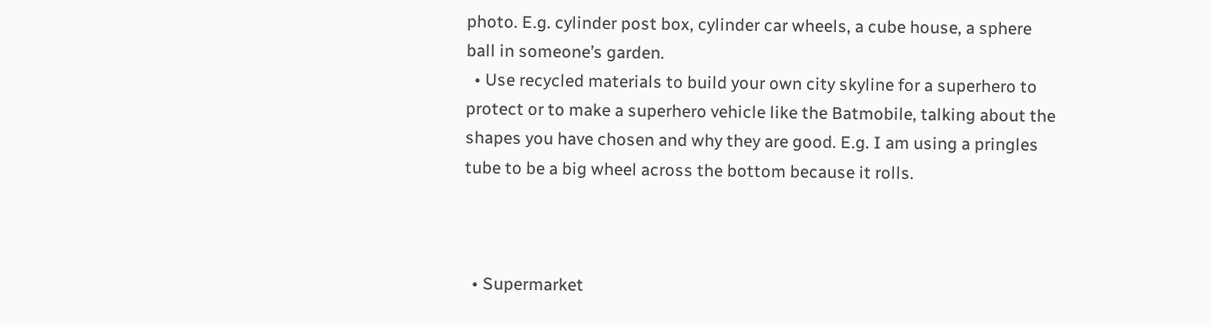photo. E.g. cylinder post box, cylinder car wheels, a cube house, a sphere ball in someone’s garden.
  • Use recycled materials to build your own city skyline for a superhero to protect or to make a superhero vehicle like the Batmobile, talking about the shapes you have chosen and why they are good. E.g. I am using a pringles tube to be a big wheel across the bottom because it rolls.



  • Supermarket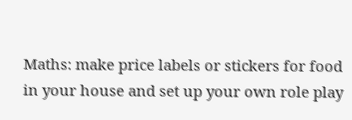Maths: make price labels or stickers for food in your house and set up your own role play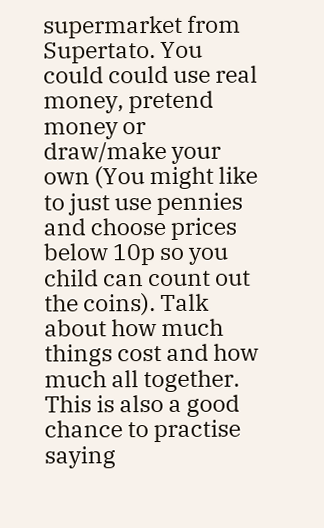supermarket from Supertato. You could could use real money, pretend money or draw/make your own (You might like to just use pennies and choose prices below 10p so you child can count out the coins). Talk about how much things cost and how much all together. This is also a good chance to practise saying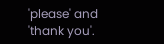'please' and 'thank you'.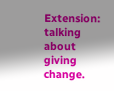Extension: talking about giving change.